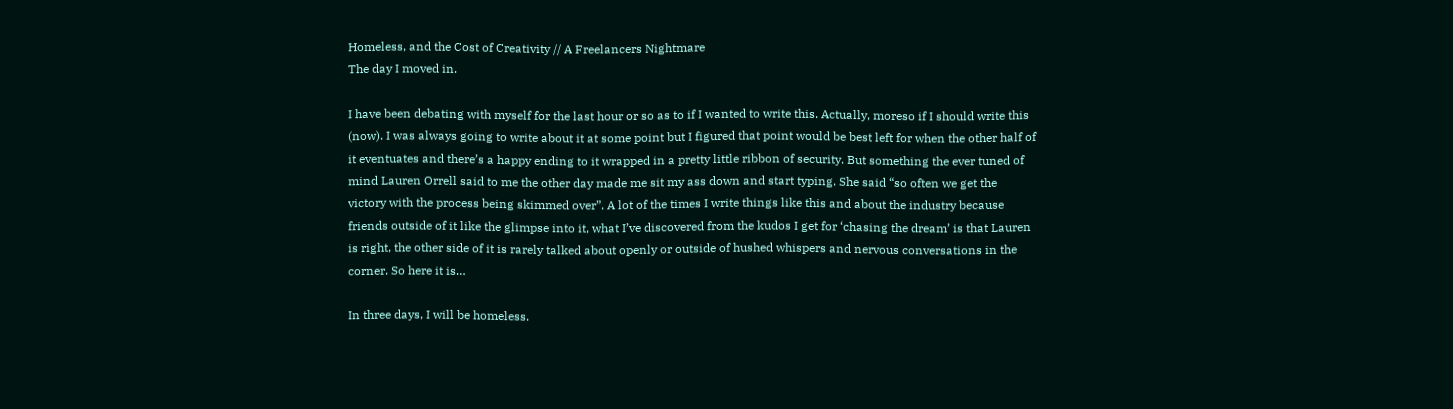Homeless, and the Cost of Creativity // A Freelancers Nightmare
The day I moved in.

I have been debating with myself for the last hour or so as to if I wanted to write this. Actually, moreso if I should write this (now). I was always going to write about it at some point but I figured that point would be best left for when the other half of it eventuates and there’s a happy ending to it wrapped in a pretty little ribbon of security. But something the ever tuned of mind Lauren Orrell said to me the other day made me sit my ass down and start typing. She said “so often we get the victory with the process being skimmed over”. A lot of the times I write things like this and about the industry because friends outside of it like the glimpse into it, what I’ve discovered from the kudos I get for ‘chasing the dream’ is that Lauren is right, the other side of it is rarely talked about openly or outside of hushed whispers and nervous conversations in the corner. So here it is…

In three days, I will be homeless.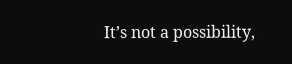It’s not a possibility,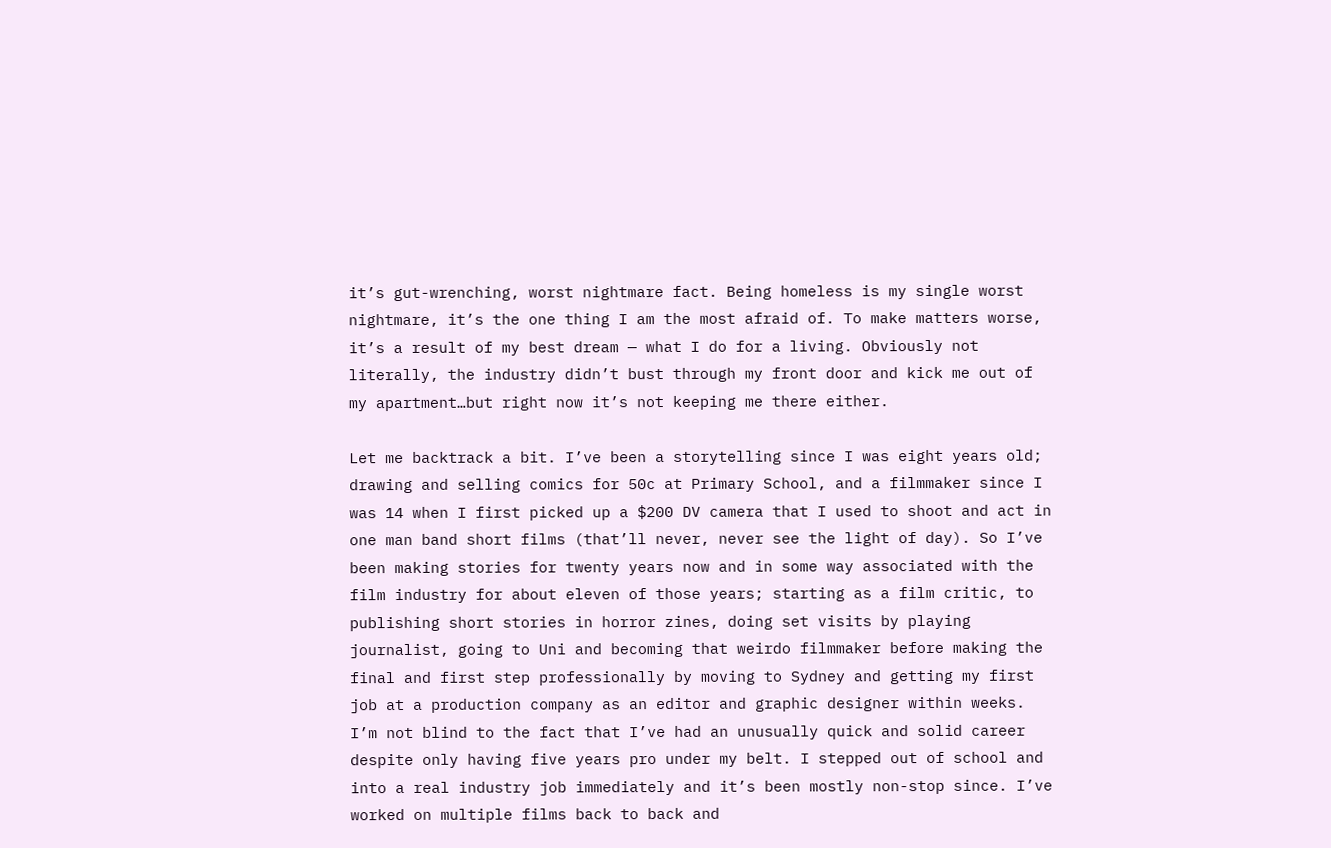it’s gut-wrenching, worst nightmare fact. Being homeless is my single worst nightmare, it’s the one thing I am the most afraid of. To make matters worse, it’s a result of my best dream — what I do for a living. Obviously not literally, the industry didn’t bust through my front door and kick me out of my apartment…but right now it’s not keeping me there either.

Let me backtrack a bit. I’ve been a storytelling since I was eight years old; drawing and selling comics for 50c at Primary School, and a filmmaker since I was 14 when I first picked up a $200 DV camera that I used to shoot and act in one man band short films (that’ll never, never see the light of day). So I’ve been making stories for twenty years now and in some way associated with the film industry for about eleven of those years; starting as a film critic, to publishing short stories in horror zines, doing set visits by playing journalist, going to Uni and becoming that weirdo filmmaker before making the final and first step professionally by moving to Sydney and getting my first job at a production company as an editor and graphic designer within weeks. I’m not blind to the fact that I’ve had an unusually quick and solid career despite only having five years pro under my belt. I stepped out of school and into a real industry job immediately and it’s been mostly non-stop since. I’ve worked on multiple films back to back and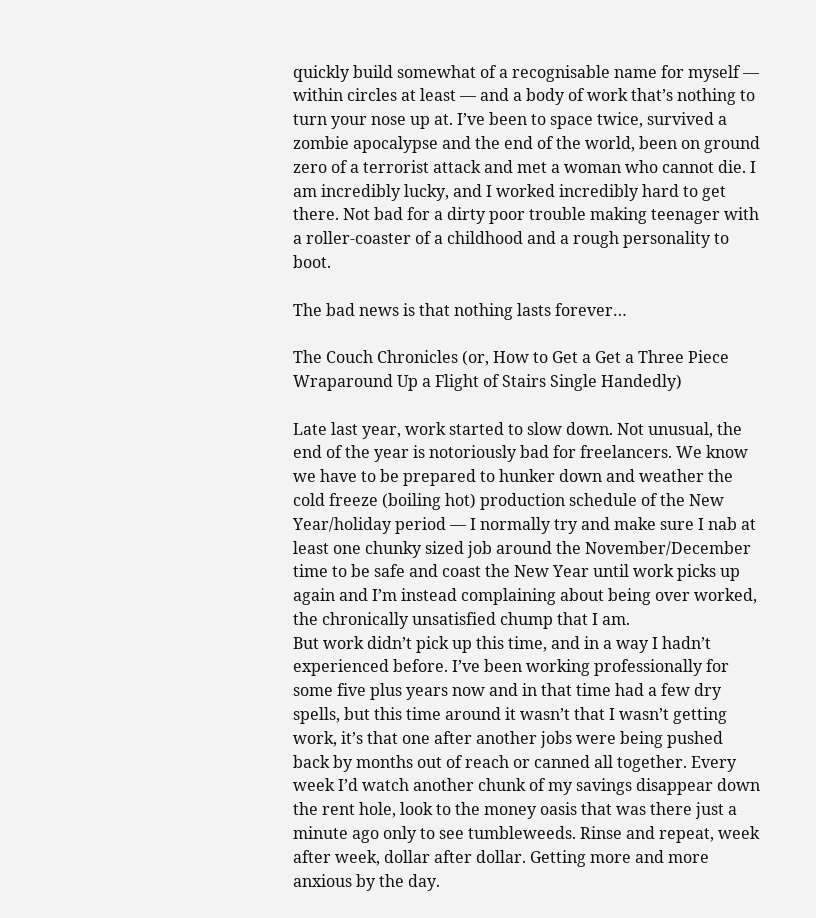quickly build somewhat of a recognisable name for myself — within circles at least — and a body of work that’s nothing to turn your nose up at. I’ve been to space twice, survived a zombie apocalypse and the end of the world, been on ground zero of a terrorist attack and met a woman who cannot die. I am incredibly lucky, and I worked incredibly hard to get there. Not bad for a dirty poor trouble making teenager with a roller-coaster of a childhood and a rough personality to boot.

The bad news is that nothing lasts forever…

The Couch Chronicles (or, How to Get a Get a Three Piece Wraparound Up a Flight of Stairs Single Handedly)

Late last year, work started to slow down. Not unusual, the end of the year is notoriously bad for freelancers. We know we have to be prepared to hunker down and weather the cold freeze (boiling hot) production schedule of the New Year/holiday period — I normally try and make sure I nab at least one chunky sized job around the November/December time to be safe and coast the New Year until work picks up again and I’m instead complaining about being over worked, the chronically unsatisfied chump that I am.
But work didn’t pick up this time, and in a way I hadn’t experienced before. I’ve been working professionally for some five plus years now and in that time had a few dry spells, but this time around it wasn’t that I wasn’t getting work, it’s that one after another jobs were being pushed back by months out of reach or canned all together. Every week I’d watch another chunk of my savings disappear down the rent hole, look to the money oasis that was there just a minute ago only to see tumbleweeds. Rinse and repeat, week after week, dollar after dollar. Getting more and more anxious by the day.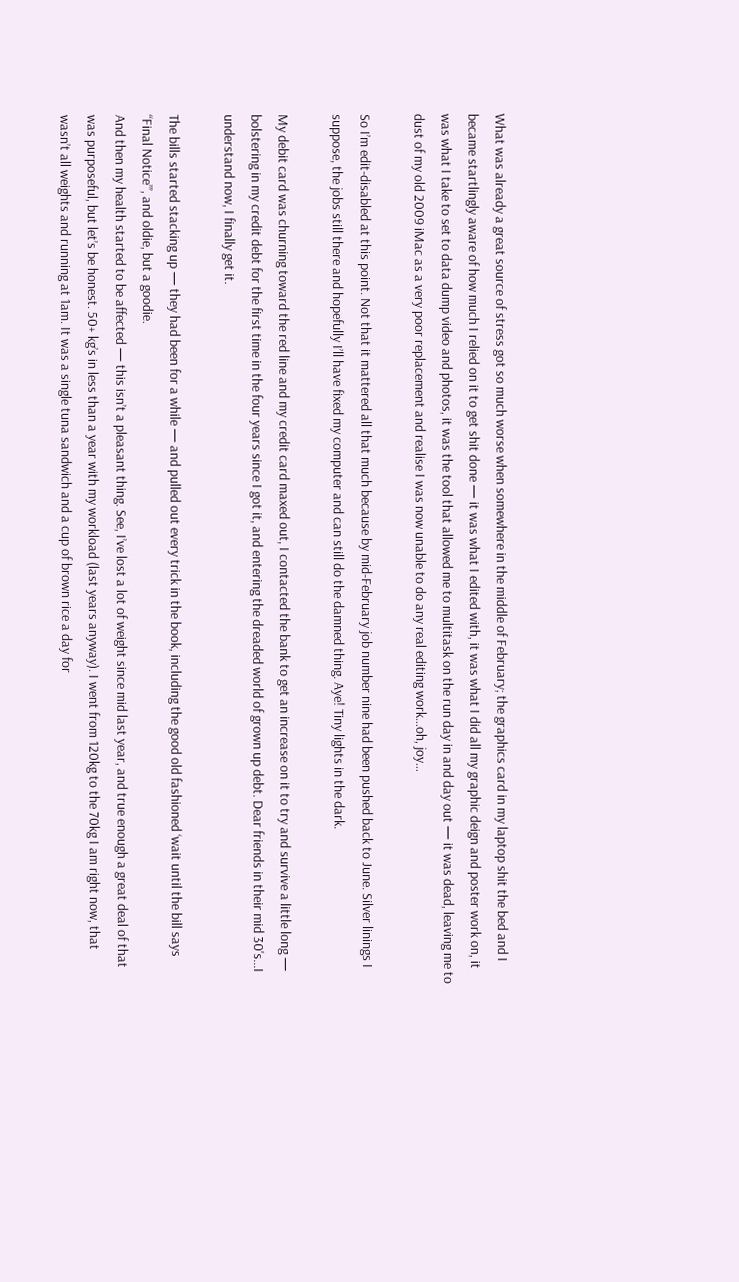What was already a great source of stress got so much worse when somewhere in the middle of February; the graphics card in my laptop shit the bed and I became startlingly aware of how much I relied on it to get shit done — it was what I edited with, it was what I did all my graphic deign and poster work on, it was what I take to set to data dump video and photos, it was the tool that allowed me to multitask on the run day in and day out — it was dead, leaving me to dust of my old 2009 iMac as a very poor replacement and realise I was now unable to do any real editing work…oh, joy…

So I’m edit-disabled at this point. Not that it mattered all that much because by mid-February job number nine had been pushed back to June. Silver linings I suppose, the jobs still there and hopefully I’ll have fixed my computer and can still do the damned thing. Aye! Tiny lights in the dark.

My debit card was churning toward the red line and my credit card maxed out, I contacted the bank to get an increase on it to try and survive a little long — bolstering in my credit debt for the first time in the four years since I got it, and entering the dreaded world of grown up debt. Dear friends in their mid 30's…I understand now, I finally get it.

The bills started stacking up — they had been for a while — and pulled out every trick in the book, including the good old fashioned ‘wait until the bill says “Final Notice”’, and oldie, but a goodie.
And then my health started to be affected — this isn’t a pleasant thing. See, I’ve lost a lot of weight since mid last year, and true enough a great deal of that was purposeful, but let’s be honest. 50+ kg’s in less than a year with my workload (last years anyway). I went from 120kg to the 70kg I am right now, that wasn’t all weights and running at 1am. It was a single tuna sandwich and a cup of brown rice a day for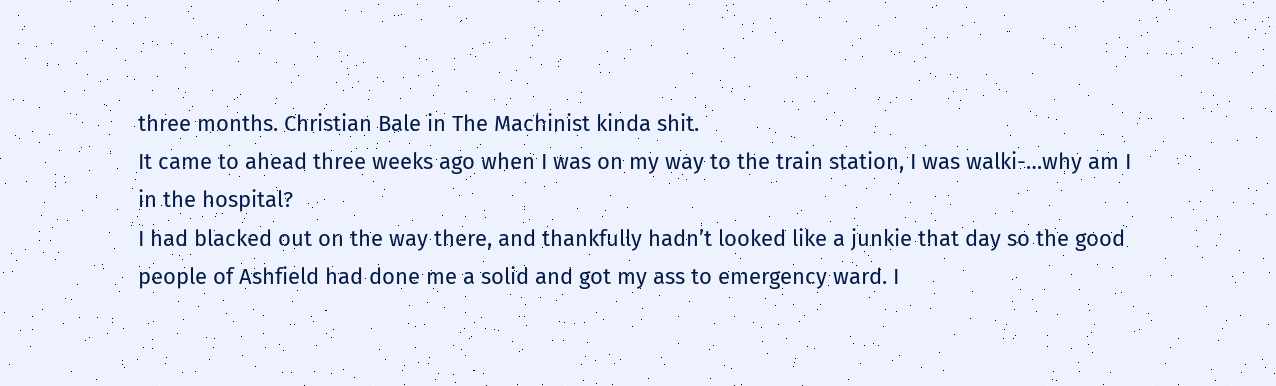three months. Christian Bale in The Machinist kinda shit.
It came to ahead three weeks ago when I was on my way to the train station, I was walki-…why am I in the hospital?
I had blacked out on the way there, and thankfully hadn’t looked like a junkie that day so the good people of Ashfield had done me a solid and got my ass to emergency ward. I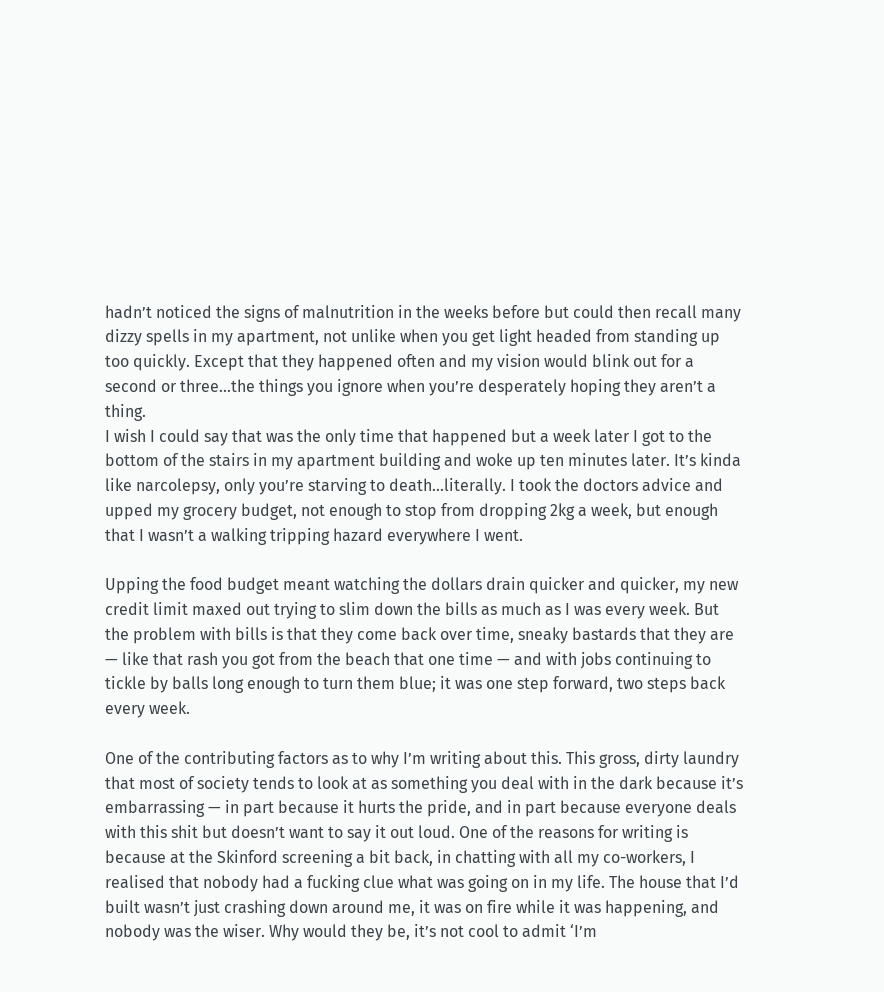hadn’t noticed the signs of malnutrition in the weeks before but could then recall many dizzy spells in my apartment, not unlike when you get light headed from standing up too quickly. Except that they happened often and my vision would blink out for a second or three…the things you ignore when you’re desperately hoping they aren’t a thing.
I wish I could say that was the only time that happened but a week later I got to the bottom of the stairs in my apartment building and woke up ten minutes later. It’s kinda like narcolepsy, only you’re starving to death…literally. I took the doctors advice and upped my grocery budget, not enough to stop from dropping 2kg a week, but enough that I wasn’t a walking tripping hazard everywhere I went.

Upping the food budget meant watching the dollars drain quicker and quicker, my new credit limit maxed out trying to slim down the bills as much as I was every week. But the problem with bills is that they come back over time, sneaky bastards that they are — like that rash you got from the beach that one time — and with jobs continuing to tickle by balls long enough to turn them blue; it was one step forward, two steps back every week.

One of the contributing factors as to why I’m writing about this. This gross, dirty laundry that most of society tends to look at as something you deal with in the dark because it’s embarrassing — in part because it hurts the pride, and in part because everyone deals with this shit but doesn’t want to say it out loud. One of the reasons for writing is because at the Skinford screening a bit back, in chatting with all my co-workers, I realised that nobody had a fucking clue what was going on in my life. The house that I’d built wasn’t just crashing down around me, it was on fire while it was happening, and nobody was the wiser. Why would they be, it’s not cool to admit ‘I’m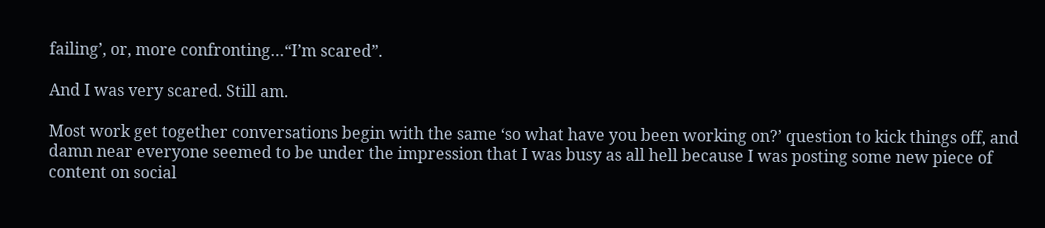failing’, or, more confronting…“I’m scared”.

And I was very scared. Still am.

Most work get together conversations begin with the same ‘so what have you been working on?’ question to kick things off, and damn near everyone seemed to be under the impression that I was busy as all hell because I was posting some new piece of content on social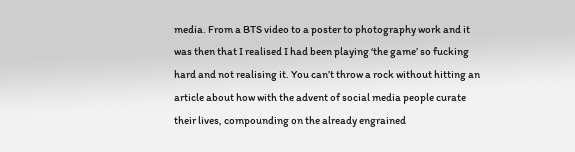media. From a BTS video to a poster to photography work and it was then that I realised I had been playing ‘the game’ so fucking hard and not realising it. You can’t throw a rock without hitting an article about how with the advent of social media people curate their lives, compounding on the already engrained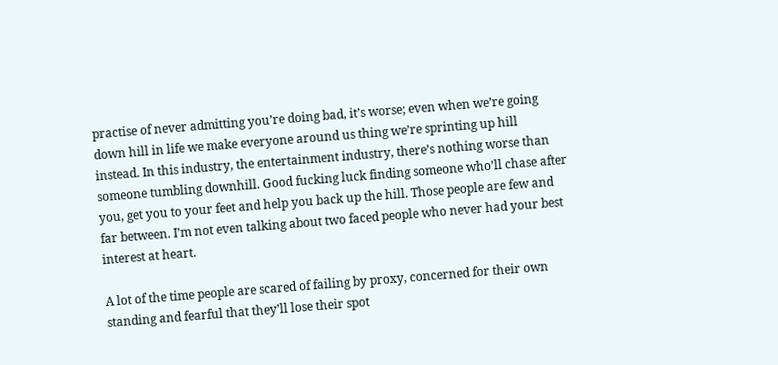practise of never admitting you’re doing bad, it’s worse; even when we’re going down hill in life we make everyone around us thing we’re sprinting up hill instead. In this industry, the entertainment industry, there’s nothing worse than someone tumbling downhill. Good fucking luck finding someone who’ll chase after you, get you to your feet and help you back up the hill. Those people are few and far between. I’m not even talking about two faced people who never had your best interest at heart.

A lot of the time people are scared of failing by proxy, concerned for their own standing and fearful that they’ll lose their spot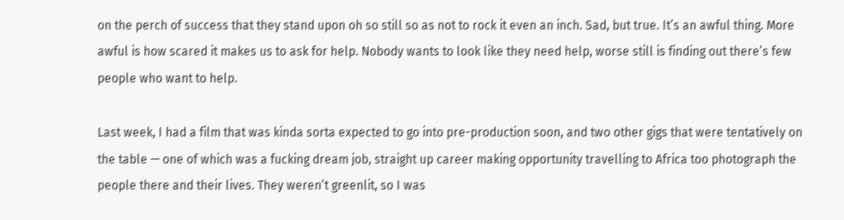on the perch of success that they stand upon oh so still so as not to rock it even an inch. Sad, but true. It’s an awful thing. More awful is how scared it makes us to ask for help. Nobody wants to look like they need help, worse still is finding out there’s few people who want to help.

Last week, I had a film that was kinda sorta expected to go into pre-production soon, and two other gigs that were tentatively on the table — one of which was a fucking dream job, straight up career making opportunity travelling to Africa too photograph the people there and their lives. They weren’t greenlit, so I was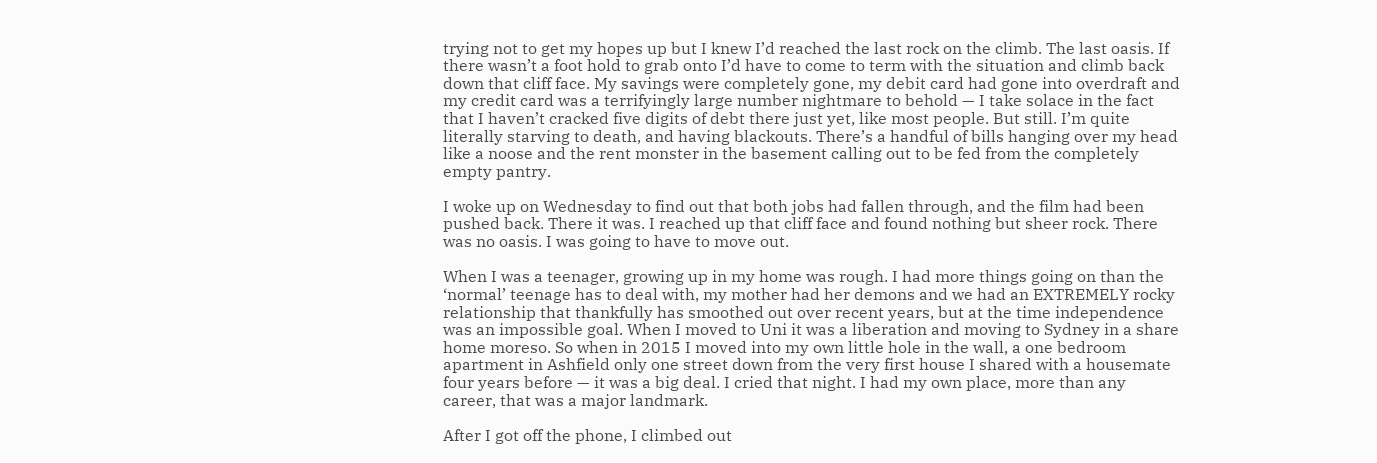trying not to get my hopes up but I knew I’d reached the last rock on the climb. The last oasis. If there wasn’t a foot hold to grab onto I’d have to come to term with the situation and climb back down that cliff face. My savings were completely gone, my debit card had gone into overdraft and my credit card was a terrifyingly large number nightmare to behold — I take solace in the fact that I haven’t cracked five digits of debt there just yet, like most people. But still. I’m quite literally starving to death, and having blackouts. There’s a handful of bills hanging over my head like a noose and the rent monster in the basement calling out to be fed from the completely empty pantry.

I woke up on Wednesday to find out that both jobs had fallen through, and the film had been pushed back. There it was. I reached up that cliff face and found nothing but sheer rock. There was no oasis. I was going to have to move out.

When I was a teenager, growing up in my home was rough. I had more things going on than the ‘normal’ teenage has to deal with, my mother had her demons and we had an EXTREMELY rocky relationship that thankfully has smoothed out over recent years, but at the time independence was an impossible goal. When I moved to Uni it was a liberation and moving to Sydney in a share home moreso. So when in 2015 I moved into my own little hole in the wall, a one bedroom apartment in Ashfield only one street down from the very first house I shared with a housemate four years before — it was a big deal. I cried that night. I had my own place, more than any career, that was a major landmark.

After I got off the phone, I climbed out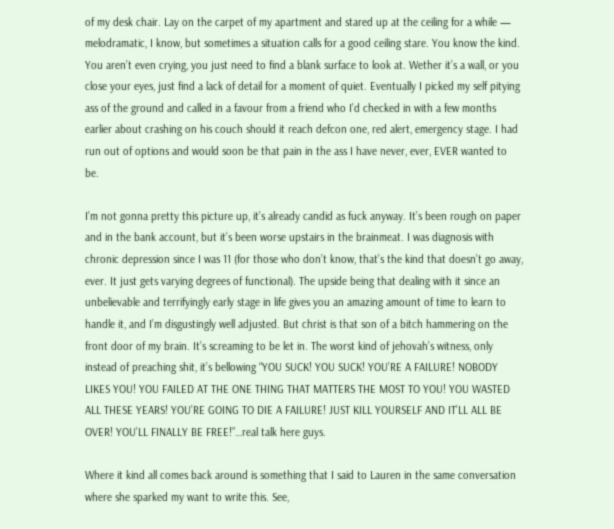of my desk chair. Lay on the carpet of my apartment and stared up at the ceiling for a while — melodramatic, I know, but sometimes a situation calls for a good ceiling stare. You know the kind. You aren’t even crying, you just need to find a blank surface to look at. Wether it’s a wall, or you close your eyes, just find a lack of detail for a moment of quiet. Eventually I picked my self pitying ass of the ground and called in a favour from a friend who I’d checked in with a few months earlier about crashing on his couch should it reach defcon one, red alert, emergency stage. I had run out of options and would soon be that pain in the ass I have never, ever, EVER wanted to be.

I’m not gonna pretty this picture up, it’s already candid as fuck anyway. It’s been rough on paper and in the bank account, but it’s been worse upstairs in the brainmeat. I was diagnosis with chronic depression since I was 11 (for those who don’t know, that’s the kind that doesn’t go away, ever. It just gets varying degrees of functional). The upside being that dealing with it since an unbelievable and terrifyingly early stage in life gives you an amazing amount of time to learn to handle it, and I’m disgustingly well adjusted. But christ is that son of a bitch hammering on the front door of my brain. It’s screaming to be let in. The worst kind of jehovah’s witness, only instead of preaching shit, it’s bellowing “YOU SUCK! YOU SUCK! YOU’RE A FAILURE! NOBODY LIKES YOU! YOU FAILED AT THE ONE THING THAT MATTERS THE MOST TO YOU! YOU WASTED ALL THESE YEARS! YOU’RE GOING TO DIE A FAILURE! JUST KILL YOURSELF AND IT’LL ALL BE OVER! YOU’LL FINALLY BE FREE!”…real talk here guys.

Where it kind all comes back around is something that I said to Lauren in the same conversation where she sparked my want to write this. See,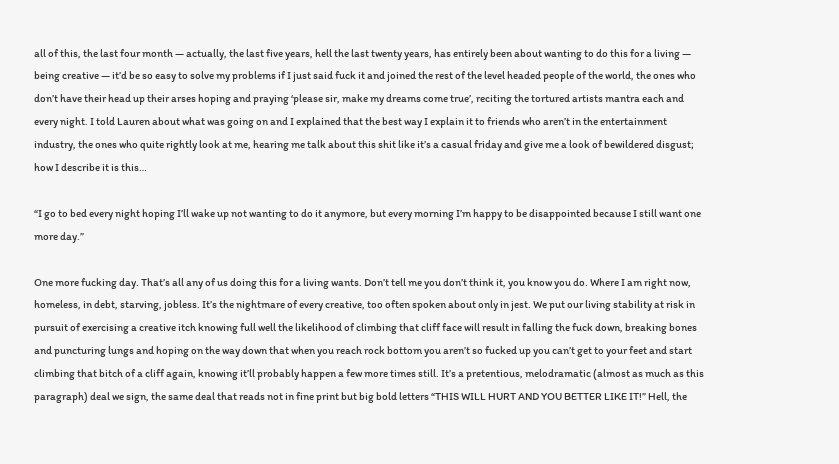all of this, the last four month — actually, the last five years, hell the last twenty years, has entirely been about wanting to do this for a living — being creative — it’d be so easy to solve my problems if I just said fuck it and joined the rest of the level headed people of the world, the ones who don’t have their head up their arses hoping and praying ‘please sir, make my dreams come true’, reciting the tortured artists mantra each and every night. I told Lauren about what was going on and I explained that the best way I explain it to friends who aren’t in the entertainment industry, the ones who quite rightly look at me, hearing me talk about this shit like it’s a casual friday and give me a look of bewildered disgust; how I describe it is this…

“I go to bed every night hoping I’ll wake up not wanting to do it anymore, but every morning I’m happy to be disappointed because I still want one more day.”

One more fucking day. That’s all any of us doing this for a living wants. Don’t tell me you don’t think it, you know you do. Where I am right now, homeless, in debt, starving, jobless. It’s the nightmare of every creative, too often spoken about only in jest. We put our living stability at risk in pursuit of exercising a creative itch knowing full well the likelihood of climbing that cliff face will result in falling the fuck down, breaking bones and puncturing lungs and hoping on the way down that when you reach rock bottom you aren’t so fucked up you can’t get to your feet and start climbing that bitch of a cliff again, knowing it’ll probably happen a few more times still. It’s a pretentious, melodramatic (almost as much as this paragraph) deal we sign, the same deal that reads not in fine print but big bold letters “THIS WILL HURT AND YOU BETTER LIKE IT!” Hell, the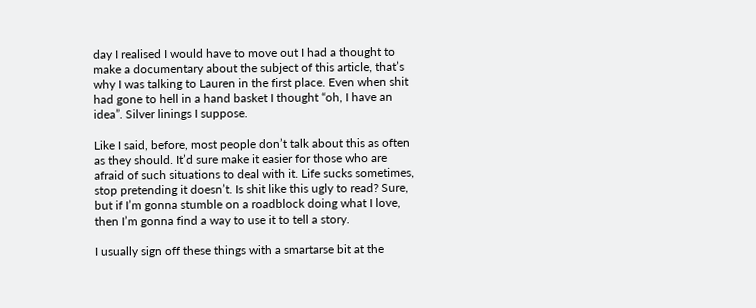day I realised I would have to move out I had a thought to make a documentary about the subject of this article, that’s why I was talking to Lauren in the first place. Even when shit had gone to hell in a hand basket I thought “oh, I have an idea”. Silver linings I suppose.

Like I said, before, most people don’t talk about this as often as they should. It’d sure make it easier for those who are afraid of such situations to deal with it. Life sucks sometimes, stop pretending it doesn’t. Is shit like this ugly to read? Sure, but if I’m gonna stumble on a roadblock doing what I love, then I’m gonna find a way to use it to tell a story.

I usually sign off these things with a smartarse bit at the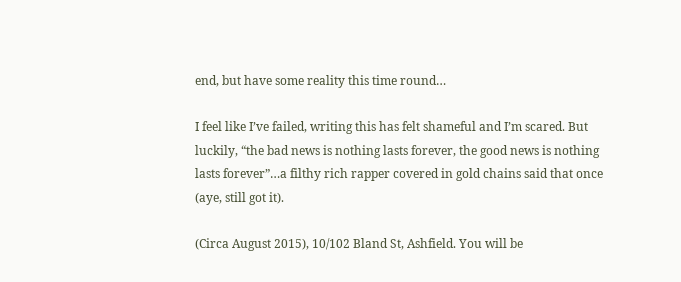end, but have some reality this time round…

I feel like I’ve failed, writing this has felt shameful and I’m scared. But luckily, “the bad news is nothing lasts forever, the good news is nothing lasts forever”…a filthy rich rapper covered in gold chains said that once (aye, still got it).

(Circa August 2015), 10/102 Bland St, Ashfield. You will be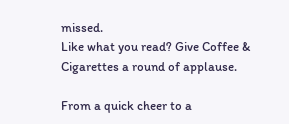missed.
Like what you read? Give Coffee & Cigarettes a round of applause.

From a quick cheer to a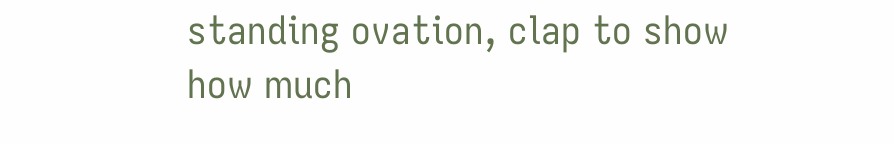standing ovation, clap to show how much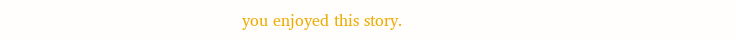you enjoyed this story.